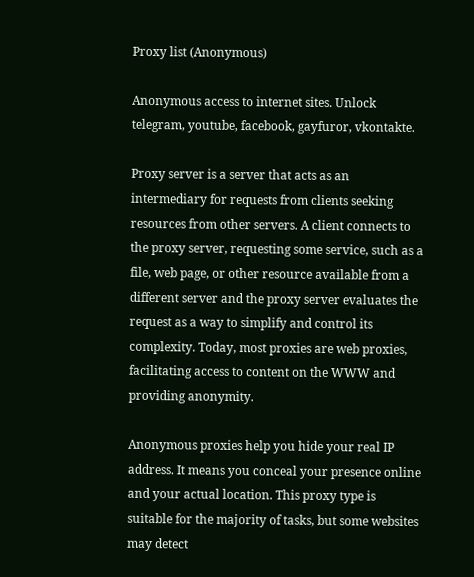Proxy list (Anonymous)

Anonymous access to internet sites. Unlock telegram, youtube, facebook, gayfuror, vkontakte.

Proxy server is a server that acts as an intermediary for requests from clients seeking resources from other servers. A client connects to the proxy server, requesting some service, such as a file, web page, or other resource available from a different server and the proxy server evaluates the request as a way to simplify and control its complexity. Today, most proxies are web proxies, facilitating access to content on the WWW and providing anonymity.

Anonymous proxies help you hide your real IP address. It means you conceal your presence online and your actual location. This proxy type is suitable for the majority of tasks, but some websites may detect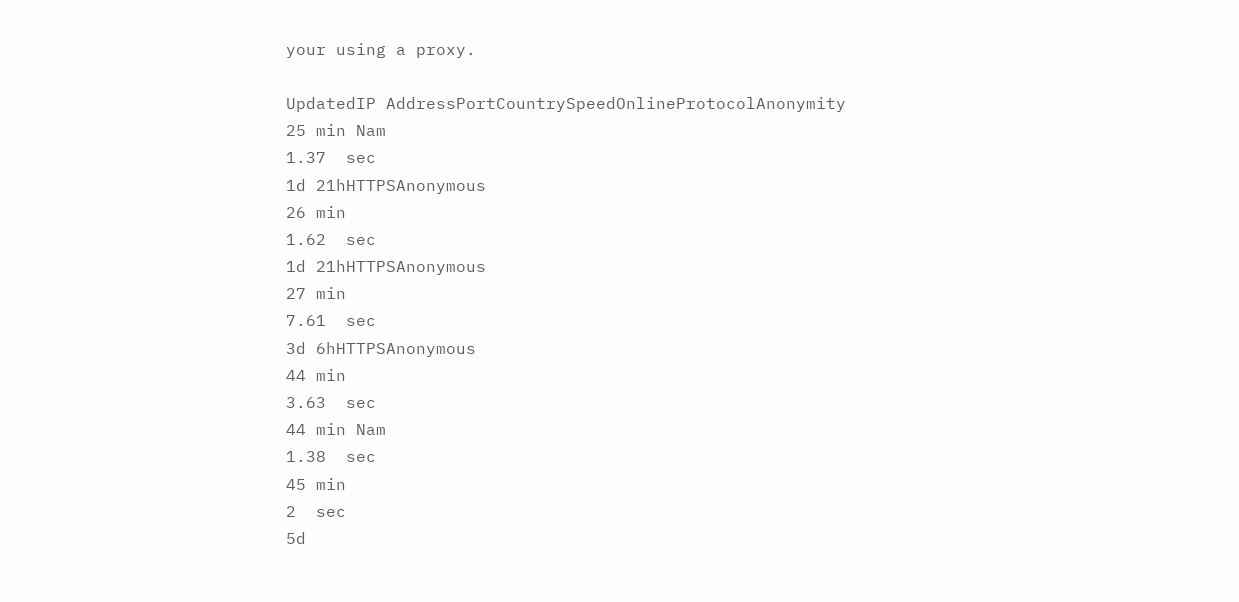your using a proxy.

UpdatedIP AddressPortCountrySpeedOnlineProtocolAnonymity
25 min Nam
1.37  sec
1d 21hHTTPSAnonymous
26 min
1.62  sec
1d 21hHTTPSAnonymous
27 min
7.61  sec
3d 6hHTTPSAnonymous
44 min
3.63  sec
44 min Nam
1.38  sec
45 min
2  sec
5d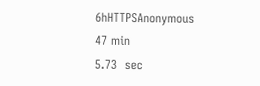6hHTTPSAnonymous
47 min
5.73  sec